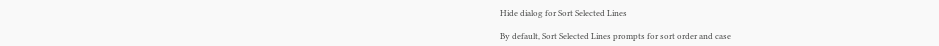Hide dialog for Sort Selected Lines

By default, Sort Selected Lines prompts for sort order and case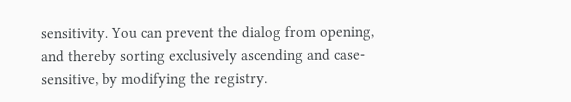sensitivity. You can prevent the dialog from opening, and thereby sorting exclusively ascending and case-sensitive, by modifying the registry.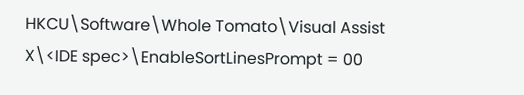HKCU\Software\Whole Tomato\Visual Assist X\<IDE spec>\EnableSortLinesPrompt = 00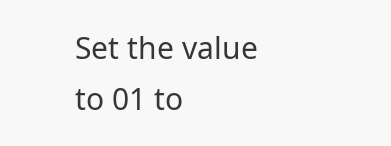Set the value to 01 to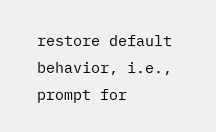restore default behavior, i.e., prompt for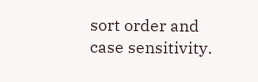sort order and case sensitivity.